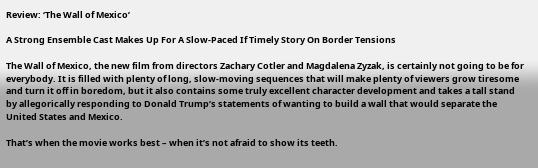Review: ‘The Wall of Mexico’

A Strong Ensemble Cast Makes Up For A Slow-Paced If Timely Story On Border Tensions

The Wall of Mexico, the new film from directors Zachary Cotler and Magdalena Zyzak, is certainly not going to be for everybody. It is filled with plenty of long, slow-moving sequences that will make plenty of viewers grow tiresome and turn it off in boredom, but it also contains some truly excellent character development and takes a tall stand by allegorically responding to Donald Trump’s statements of wanting to build a wall that would separate the United States and Mexico.

That’s when the movie works best – when it’s not afraid to show its teeth.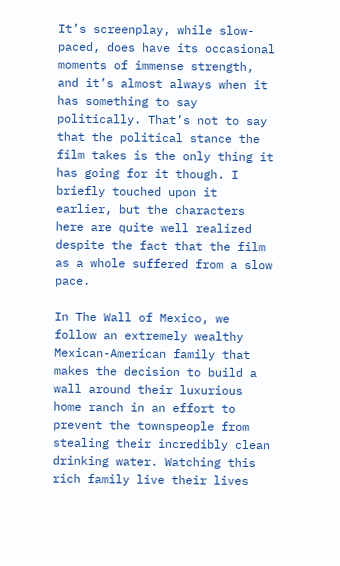It’s screenplay, while slow-paced, does have its occasional moments of immense strength, and it’s almost always when it has something to say politically. That’s not to say that the political stance the film takes is the only thing it has going for it though. I briefly touched upon it earlier, but the characters here are quite well realized despite the fact that the film as a whole suffered from a slow pace.

In The Wall of Mexico, we follow an extremely wealthy Mexican-American family that makes the decision to build a wall around their luxurious home ranch in an effort to prevent the townspeople from stealing their incredibly clean drinking water. Watching this rich family live their lives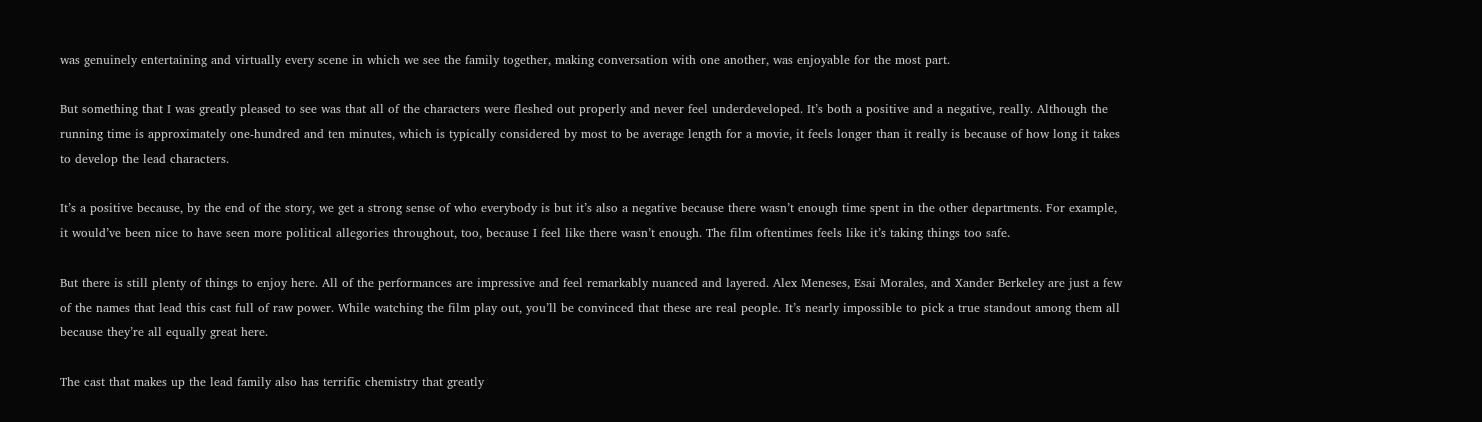was genuinely entertaining and virtually every scene in which we see the family together, making conversation with one another, was enjoyable for the most part.

But something that I was greatly pleased to see was that all of the characters were fleshed out properly and never feel underdeveloped. It’s both a positive and a negative, really. Although the running time is approximately one-hundred and ten minutes, which is typically considered by most to be average length for a movie, it feels longer than it really is because of how long it takes to develop the lead characters.

It’s a positive because, by the end of the story, we get a strong sense of who everybody is but it’s also a negative because there wasn’t enough time spent in the other departments. For example, it would’ve been nice to have seen more political allegories throughout, too, because I feel like there wasn’t enough. The film oftentimes feels like it’s taking things too safe.

But there is still plenty of things to enjoy here. All of the performances are impressive and feel remarkably nuanced and layered. Alex Meneses, Esai Morales, and Xander Berkeley are just a few of the names that lead this cast full of raw power. While watching the film play out, you’ll be convinced that these are real people. It’s nearly impossible to pick a true standout among them all because they’re all equally great here.

The cast that makes up the lead family also has terrific chemistry that greatly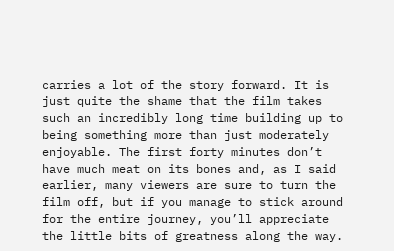carries a lot of the story forward. It is just quite the shame that the film takes such an incredibly long time building up to being something more than just moderately enjoyable. The first forty minutes don’t have much meat on its bones and, as I said earlier, many viewers are sure to turn the film off, but if you manage to stick around for the entire journey, you’ll appreciate the little bits of greatness along the way.